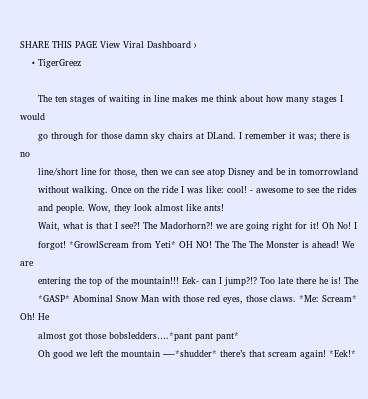SHARE THIS PAGE View Viral Dashboard ›
    • TigerGreez

      The ten stages of waiting in line makes me think about how many stages I would
      go through for those damn sky chairs at DLand. I remember it was; there is no
      line/short line for those, then we can see atop Disney and be in tomorrowland
      without walking. Once on the ride I was like: cool! - awesome to see the rides
      and people. Wow, they look almost like ants!
      Wait, what is that I see?! The Madorhorn?! we are going right for it! Oh No! I
      forgot! *GrowlScream from Yeti* OH NO! The The The Monster is ahead! We are
      entering the top of the mountain!!! Eek- can I jump?!? Too late there he is! The
      *GASP* Abominal Snow Man with those red eyes, those claws. *Me: Scream* Oh! He
      almost got those bobsledders….*pant pant pant*
      Oh good we left the mountain —-*shudder* there’s that scream again! *Eek!*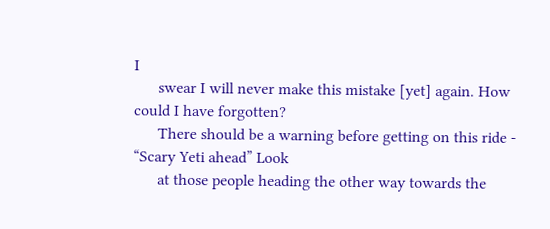I
      swear I will never make this mistake [yet] again. How could I have forgotten?
      There should be a warning before getting on this ride - “Scary Yeti ahead” Look
      at those people heading the other way towards the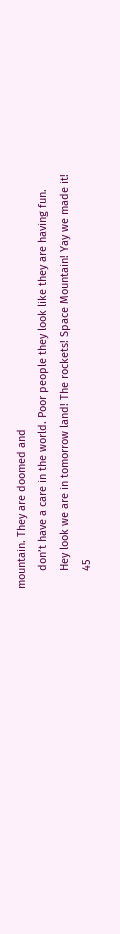mountain. They are doomed and
      don’t have a care in the world. Poor people they look like they are having fun.
      Hey look we are in tomorrow land! The rockets! Space Mountain! Yay we made it!
      45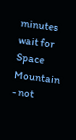minutes wait for Space Mountain - not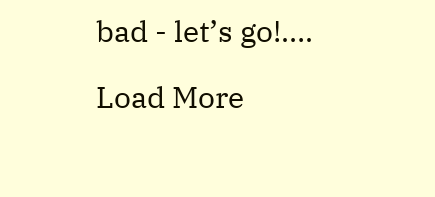bad - let’s go!….

Load More